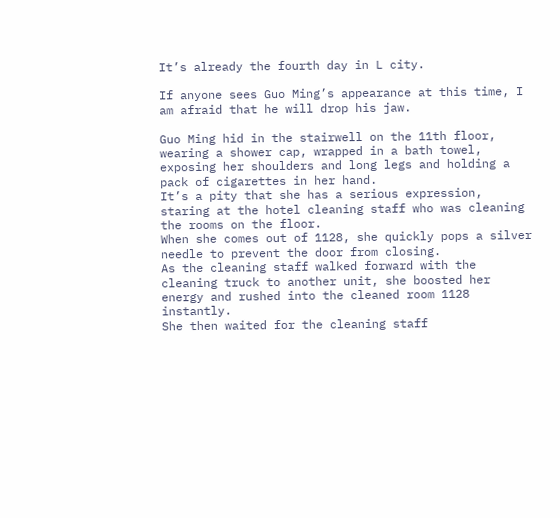It’s already the fourth day in L city.

If anyone sees Guo Ming’s appearance at this time, I am afraid that he will drop his jaw.

Guo Ming hid in the stairwell on the 11th floor, wearing a shower cap, wrapped in a bath towel, exposing her shoulders and long legs and holding a pack of cigarettes in her hand.
It’s a pity that she has a serious expression, staring at the hotel cleaning staff who was cleaning the rooms on the floor.
When she comes out of 1128, she quickly pops a silver needle to prevent the door from closing.
As the cleaning staff walked forward with the cleaning truck to another unit, she boosted her energy and rushed into the cleaned room 1128 instantly.
She then waited for the cleaning staff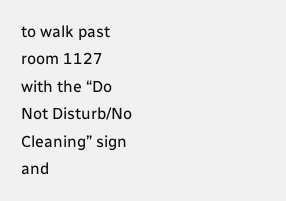to walk past room 1127 with the “Do Not Disturb/No Cleaning” sign and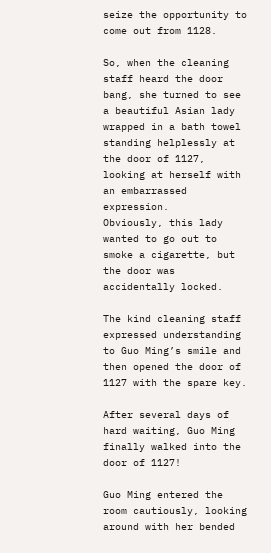seize the opportunity to come out from 1128.

So, when the cleaning staff heard the door bang, she turned to see a beautiful Asian lady wrapped in a bath towel standing helplessly at the door of 1127, looking at herself with an embarrassed expression.
Obviously, this lady wanted to go out to smoke a cigarette, but the door was accidentally locked.

The kind cleaning staff expressed understanding to Guo Ming’s smile and then opened the door of 1127 with the spare key.

After several days of hard waiting, Guo Ming finally walked into the door of 1127!

Guo Ming entered the room cautiously, looking around with her bended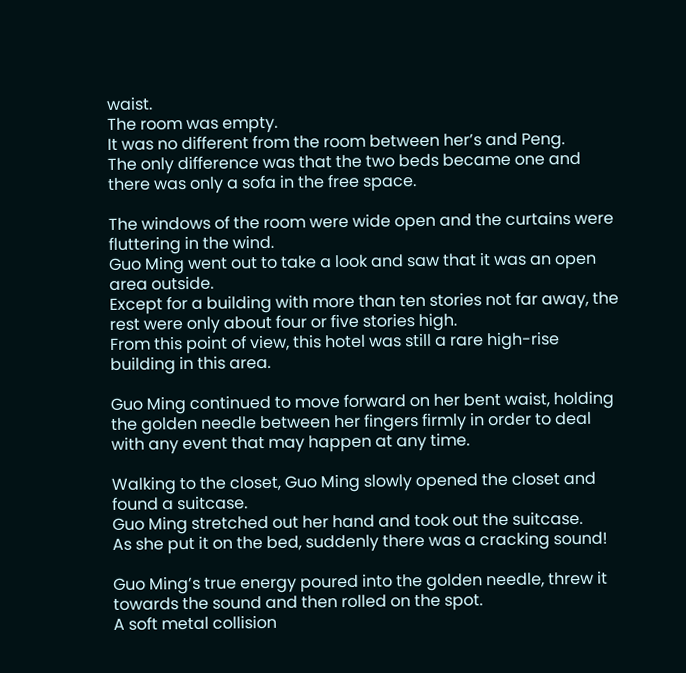waist.
The room was empty.
It was no different from the room between her’s and Peng.
The only difference was that the two beds became one and there was only a sofa in the free space.

The windows of the room were wide open and the curtains were fluttering in the wind.
Guo Ming went out to take a look and saw that it was an open area outside.
Except for a building with more than ten stories not far away, the rest were only about four or five stories high.
From this point of view, this hotel was still a rare high-rise building in this area.

Guo Ming continued to move forward on her bent waist, holding the golden needle between her fingers firmly in order to deal with any event that may happen at any time.

Walking to the closet, Guo Ming slowly opened the closet and found a suitcase.
Guo Ming stretched out her hand and took out the suitcase.
As she put it on the bed, suddenly there was a cracking sound!

Guo Ming’s true energy poured into the golden needle, threw it towards the sound and then rolled on the spot.
A soft metal collision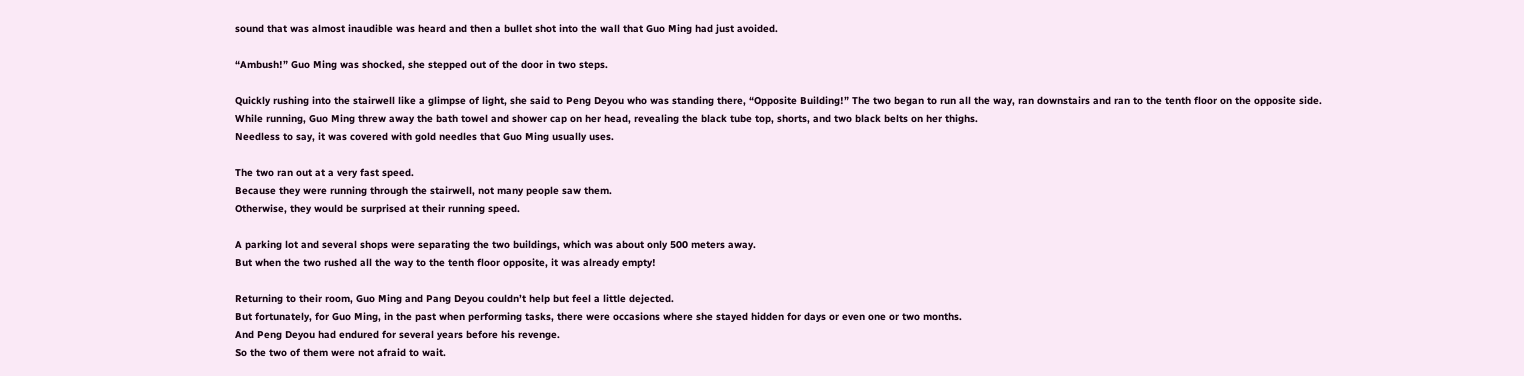sound that was almost inaudible was heard and then a bullet shot into the wall that Guo Ming had just avoided.

“Ambush!” Guo Ming was shocked, she stepped out of the door in two steps.

Quickly rushing into the stairwell like a glimpse of light, she said to Peng Deyou who was standing there, “Opposite Building!” The two began to run all the way, ran downstairs and ran to the tenth floor on the opposite side.
While running, Guo Ming threw away the bath towel and shower cap on her head, revealing the black tube top, shorts, and two black belts on her thighs.
Needless to say, it was covered with gold needles that Guo Ming usually uses.

The two ran out at a very fast speed.
Because they were running through the stairwell, not many people saw them.
Otherwise, they would be surprised at their running speed.

A parking lot and several shops were separating the two buildings, which was about only 500 meters away.
But when the two rushed all the way to the tenth floor opposite, it was already empty!

Returning to their room, Guo Ming and Pang Deyou couldn’t help but feel a little dejected.
But fortunately, for Guo Ming, in the past when performing tasks, there were occasions where she stayed hidden for days or even one or two months.
And Peng Deyou had endured for several years before his revenge.
So the two of them were not afraid to wait.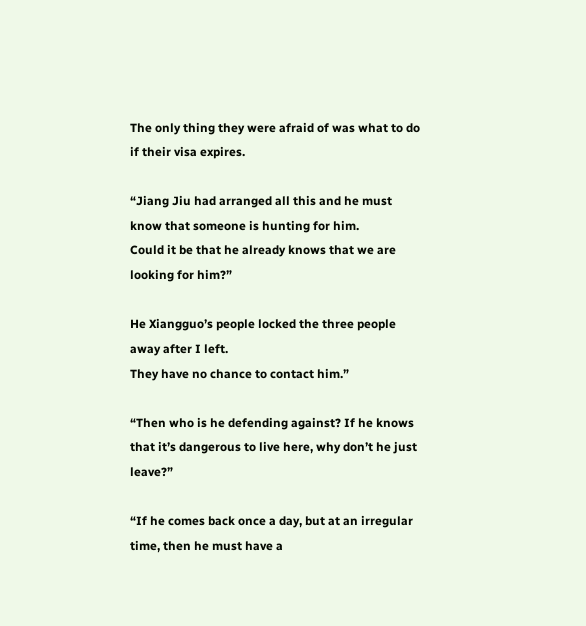The only thing they were afraid of was what to do if their visa expires.

“Jiang Jiu had arranged all this and he must know that someone is hunting for him.
Could it be that he already knows that we are looking for him?”

He Xiangguo’s people locked the three people away after I left.
They have no chance to contact him.”

“Then who is he defending against? If he knows that it’s dangerous to live here, why don’t he just leave?”

“If he comes back once a day, but at an irregular time, then he must have a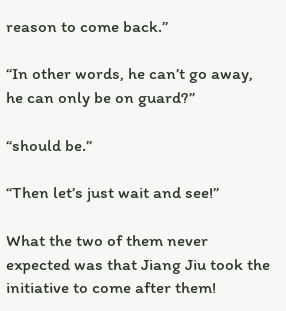reason to come back.”

“In other words, he can’t go away, he can only be on guard?”

“should be.”

“Then let’s just wait and see!”

What the two of them never expected was that Jiang Jiu took the initiative to come after them!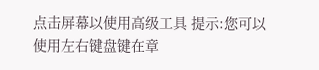点击屏幕以使用高级工具 提示:您可以使用左右键盘键在章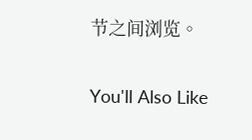节之间浏览。

You'll Also Like